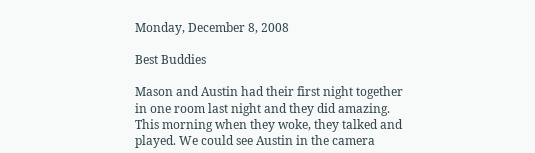Monday, December 8, 2008

Best Buddies

Mason and Austin had their first night together in one room last night and they did amazing. This morning when they woke, they talked and played. We could see Austin in the camera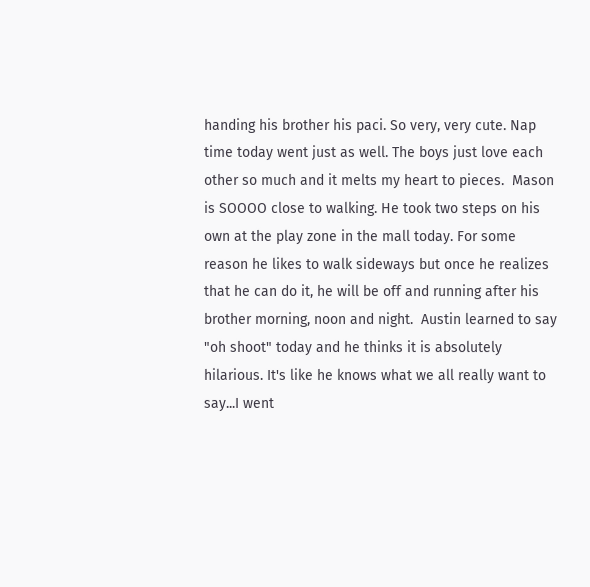handing his brother his paci. So very, very cute. Nap time today went just as well. The boys just love each other so much and it melts my heart to pieces.  Mason is SOOOO close to walking. He took two steps on his own at the play zone in the mall today. For some reason he likes to walk sideways but once he realizes that he can do it, he will be off and running after his brother morning, noon and night.  Austin learned to say "oh shoot" today and he thinks it is absolutely hilarious. It's like he knows what we all really want to say...I went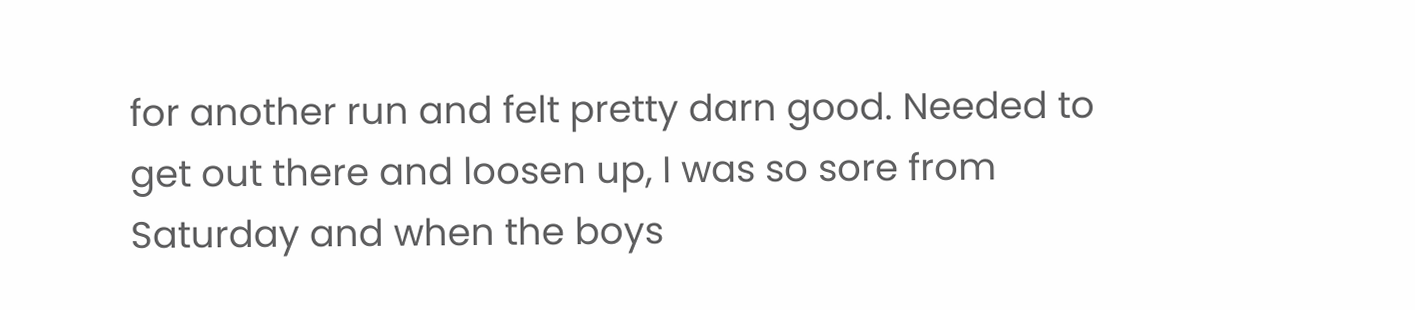for another run and felt pretty darn good. Needed to get out there and loosen up, I was so sore from Saturday and when the boys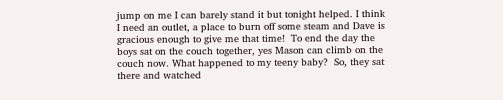jump on me I can barely stand it but tonight helped. I think I need an outlet, a place to burn off some steam and Dave is gracious enough to give me that time!  To end the day the boys sat on the couch together, yes Mason can climb on the couch now. What happened to my teeny baby?  So, they sat there and watched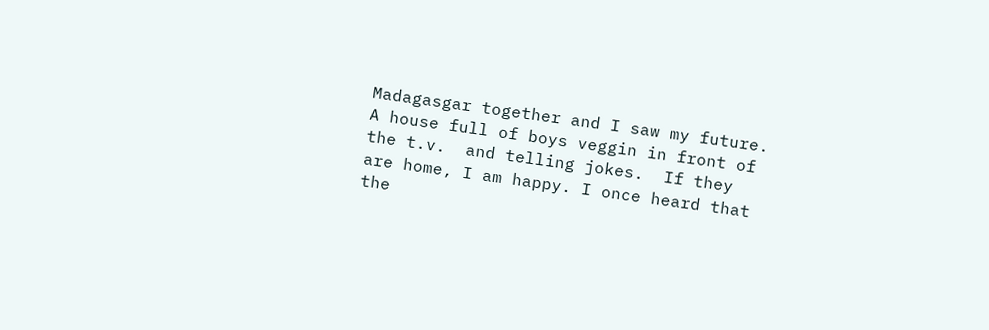Madagasgar together and I saw my future. A house full of boys veggin in front of the t.v.  and telling jokes.  If they are home, I am happy. I once heard that the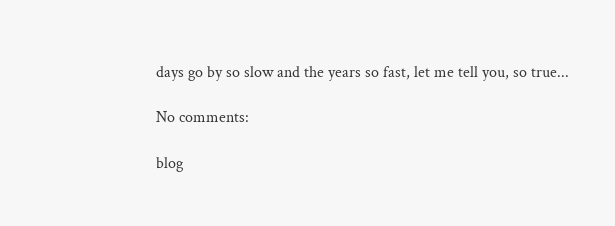days go by so slow and the years so fast, let me tell you, so true...

No comments:

blog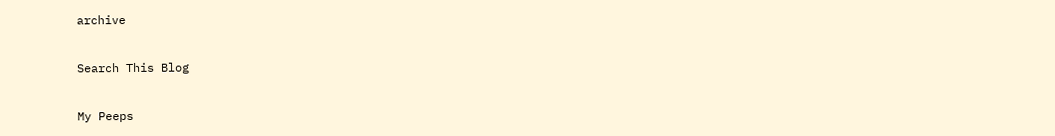archive

Search This Blog

My Peeps